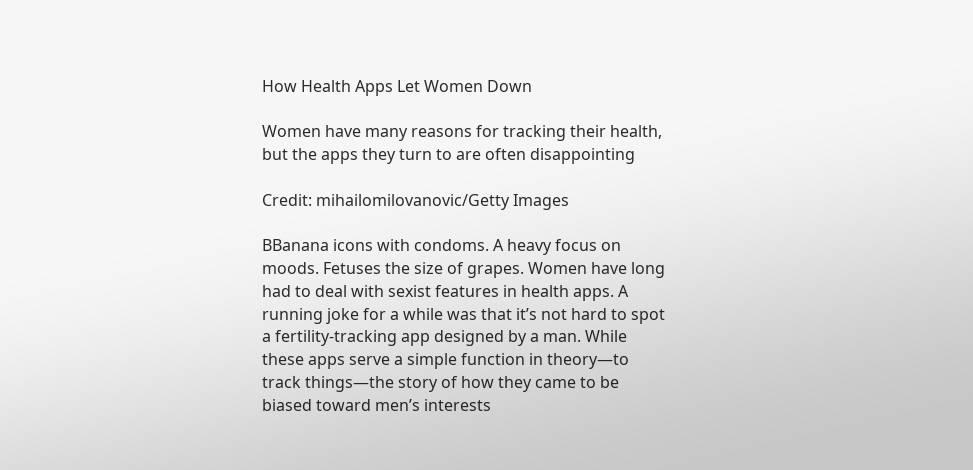How Health Apps Let Women Down

Women have many reasons for tracking their health, but the apps they turn to are often disappointing

Credit: mihailomilovanovic/Getty Images

BBanana icons with condoms. A heavy focus on moods. Fetuses the size of grapes. Women have long had to deal with sexist features in health apps. A running joke for a while was that it’s not hard to spot a fertility-tracking app designed by a man. While these apps serve a simple function in theory—to track things—the story of how they came to be biased toward men’s interests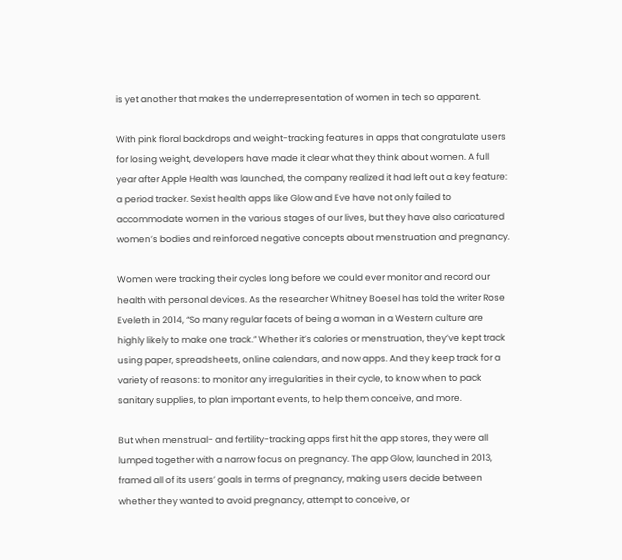is yet another that makes the underrepresentation of women in tech so apparent.

With pink floral backdrops and weight-tracking features in apps that congratulate users for losing weight, developers have made it clear what they think about women. A full year after Apple Health was launched, the company realized it had left out a key feature: a period tracker. Sexist health apps like Glow and Eve have not only failed to accommodate women in the various stages of our lives, but they have also caricatured women’s bodies and reinforced negative concepts about menstruation and pregnancy.

Women were tracking their cycles long before we could ever monitor and record our health with personal devices. As the researcher Whitney Boesel has told the writer Rose Eveleth in 2014, “So many regular facets of being a woman in a Western culture are highly likely to make one track.” Whether it’s calories or menstruation, they’ve kept track using paper, spreadsheets, online calendars, and now apps. And they keep track for a variety of reasons: to monitor any irregularities in their cycle, to know when to pack sanitary supplies, to plan important events, to help them conceive, and more.

But when menstrual- and fertility-tracking apps first hit the app stores, they were all lumped together with a narrow focus on pregnancy. The app Glow, launched in 2013, framed all of its users’ goals in terms of pregnancy, making users decide between whether they wanted to avoid pregnancy, attempt to conceive, or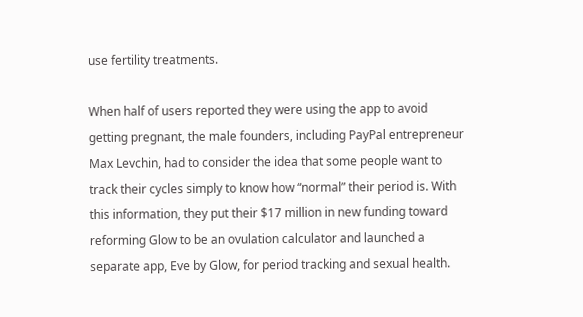use fertility treatments.

When half of users reported they were using the app to avoid getting pregnant, the male founders, including PayPal entrepreneur Max Levchin, had to consider the idea that some people want to track their cycles simply to know how “normal” their period is. With this information, they put their $17 million in new funding toward reforming Glow to be an ovulation calculator and launched a separate app, Eve by Glow, for period tracking and sexual health.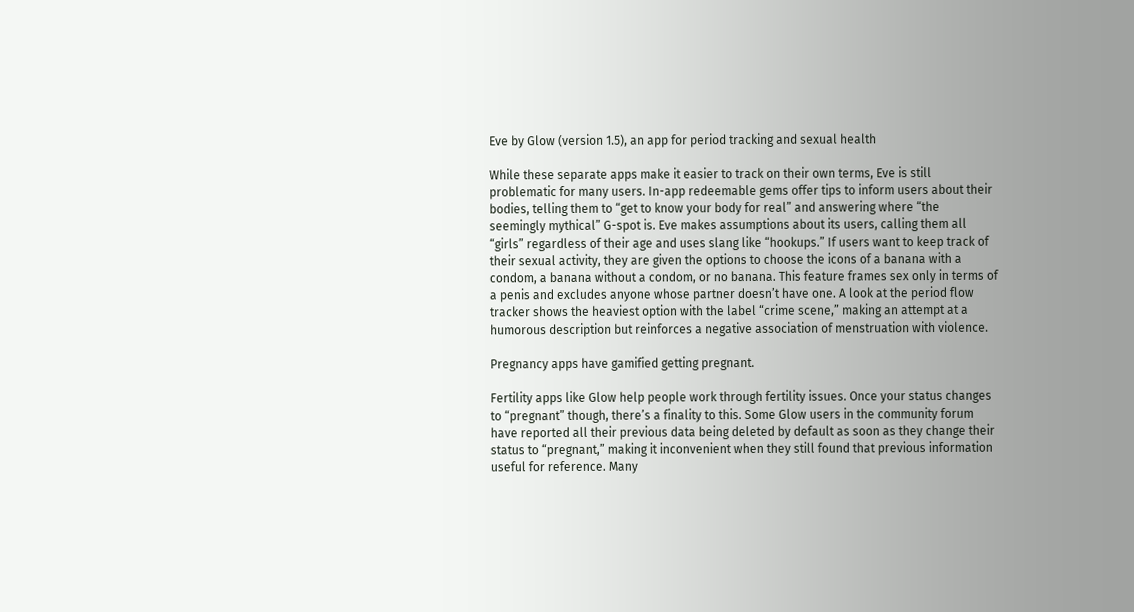Eve by Glow (version 1.5), an app for period tracking and sexual health

While these separate apps make it easier to track on their own terms, Eve is still problematic for many users. In-app redeemable gems offer tips to inform users about their bodies, telling them to “get to know your body for real” and answering where “the seemingly mythical” G-spot is. Eve makes assumptions about its users, calling them all “girls” regardless of their age and uses slang like “hookups.” If users want to keep track of their sexual activity, they are given the options to choose the icons of a banana with a condom, a banana without a condom, or no banana. This feature frames sex only in terms of a penis and excludes anyone whose partner doesn’t have one. A look at the period flow tracker shows the heaviest option with the label “crime scene,” making an attempt at a humorous description but reinforces a negative association of menstruation with violence.

Pregnancy apps have gamified getting pregnant.

Fertility apps like Glow help people work through fertility issues. Once your status changes to “pregnant” though, there’s a finality to this. Some Glow users in the community forum have reported all their previous data being deleted by default as soon as they change their status to “pregnant,” making it inconvenient when they still found that previous information useful for reference. Many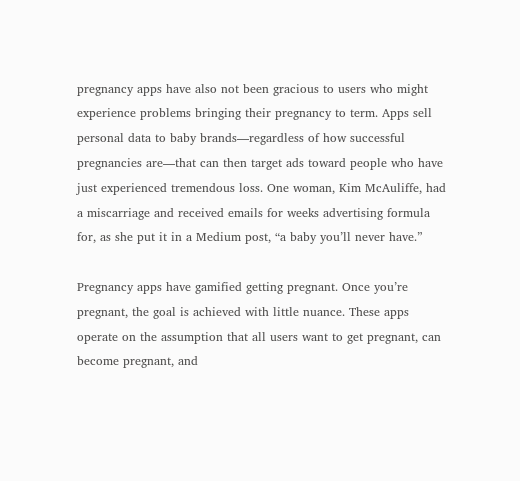pregnancy apps have also not been gracious to users who might experience problems bringing their pregnancy to term. Apps sell personal data to baby brands—regardless of how successful pregnancies are—that can then target ads toward people who have just experienced tremendous loss. One woman, Kim McAuliffe, had a miscarriage and received emails for weeks advertising formula for, as she put it in a Medium post, “a baby you’ll never have.”

Pregnancy apps have gamified getting pregnant. Once you’re pregnant, the goal is achieved with little nuance. These apps operate on the assumption that all users want to get pregnant, can become pregnant, and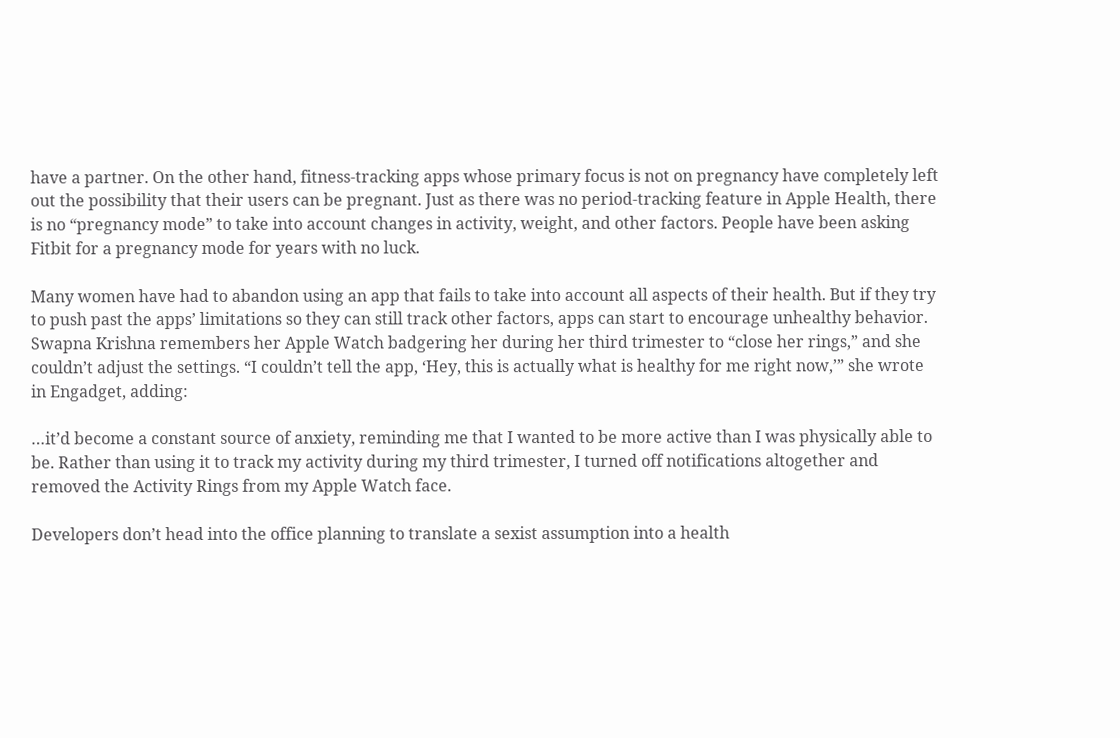have a partner. On the other hand, fitness-tracking apps whose primary focus is not on pregnancy have completely left out the possibility that their users can be pregnant. Just as there was no period-tracking feature in Apple Health, there is no “pregnancy mode” to take into account changes in activity, weight, and other factors. People have been asking Fitbit for a pregnancy mode for years with no luck.

Many women have had to abandon using an app that fails to take into account all aspects of their health. But if they try to push past the apps’ limitations so they can still track other factors, apps can start to encourage unhealthy behavior. Swapna Krishna remembers her Apple Watch badgering her during her third trimester to “close her rings,” and she couldn’t adjust the settings. “I couldn’t tell the app, ‘Hey, this is actually what is healthy for me right now,’” she wrote in Engadget, adding:

…it’d become a constant source of anxiety, reminding me that I wanted to be more active than I was physically able to be. Rather than using it to track my activity during my third trimester, I turned off notifications altogether and removed the Activity Rings from my Apple Watch face.

Developers don’t head into the office planning to translate a sexist assumption into a health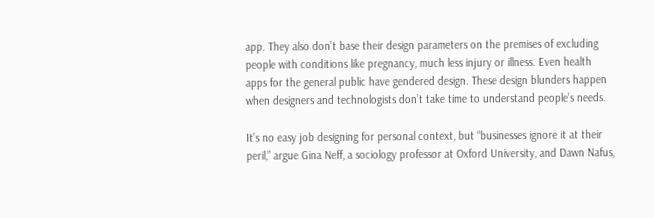app. They also don’t base their design parameters on the premises of excluding people with conditions like pregnancy, much less injury or illness. Even health apps for the general public have gendered design. These design blunders happen when designers and technologists don’t take time to understand people’s needs.

It’s no easy job designing for personal context, but “businesses ignore it at their peril,” argue Gina Neff, a sociology professor at Oxford University, and Dawn Nafus,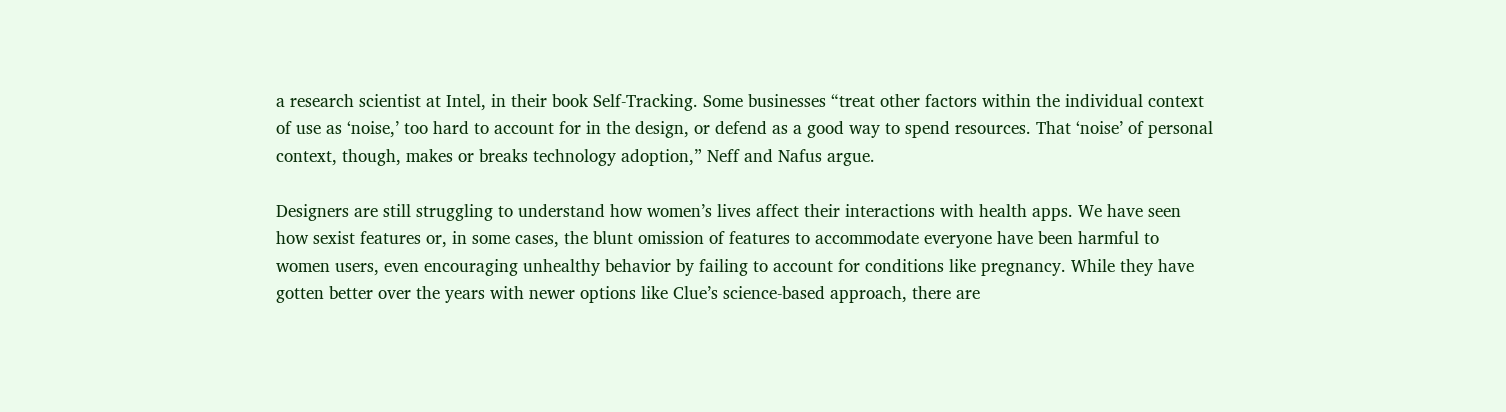a research scientist at Intel, in their book Self-Tracking. Some businesses “treat other factors within the individual context of use as ‘noise,’ too hard to account for in the design, or defend as a good way to spend resources. That ‘noise’ of personal context, though, makes or breaks technology adoption,” Neff and Nafus argue.

Designers are still struggling to understand how women’s lives affect their interactions with health apps. We have seen how sexist features or, in some cases, the blunt omission of features to accommodate everyone have been harmful to women users, even encouraging unhealthy behavior by failing to account for conditions like pregnancy. While they have gotten better over the years with newer options like Clue’s science-based approach, there are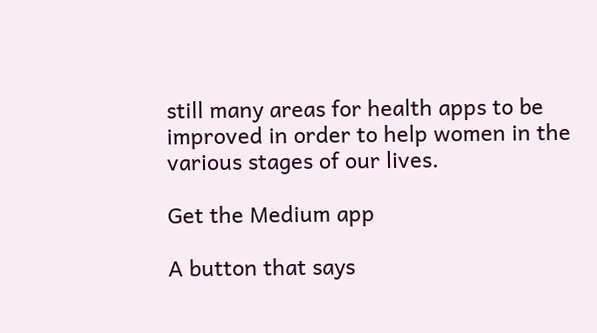still many areas for health apps to be improved in order to help women in the various stages of our lives.

Get the Medium app

A button that says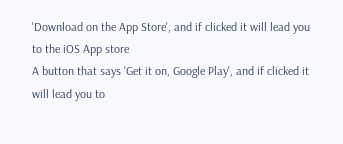'Download on the App Store', and if clicked it will lead you to the iOS App store
A button that says 'Get it on, Google Play', and if clicked it will lead you to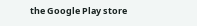the Google Play store